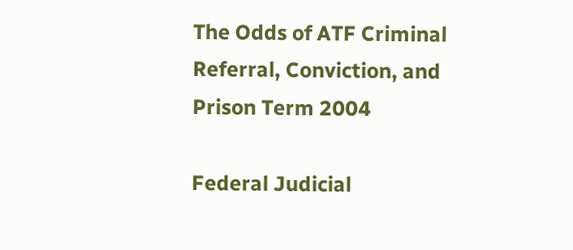The Odds of ATF Criminal Referral, Conviction, and Prison Term 2004

Federal Judicial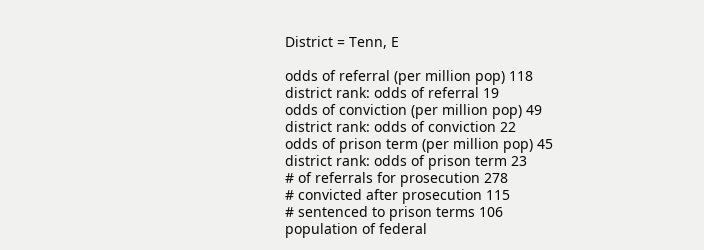District = Tenn, E

odds of referral (per million pop) 118
district rank: odds of referral 19
odds of conviction (per million pop) 49
district rank: odds of conviction 22
odds of prison term (per million pop) 45
district rank: odds of prison term 23
# of referrals for prosecution 278
# convicted after prosecution 115
# sentenced to prison terms 106
population of federal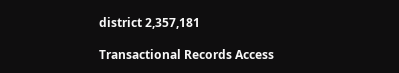district 2,357,181

Transactional Records Access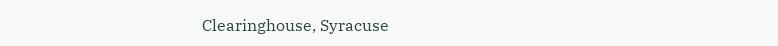Clearinghouse, Syracuse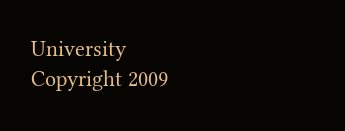University
Copyright 2009